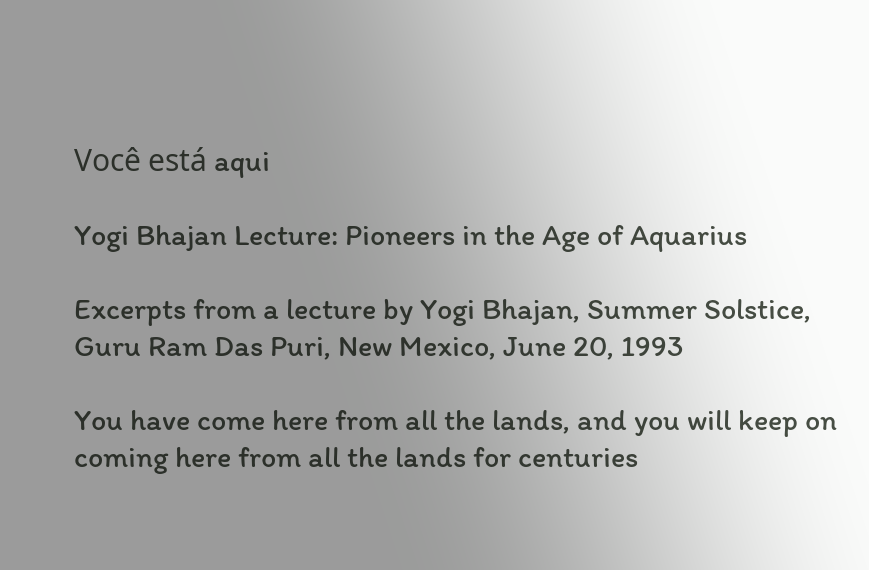Você está aqui

Yogi Bhajan Lecture: Pioneers in the Age of Aquarius

Excerpts from a lecture by Yogi Bhajan, Summer Solstice, Guru Ram Das Puri, New Mexico, June 20, 1993

You have come here from all the lands, and you will keep on coming here from all the lands for centuries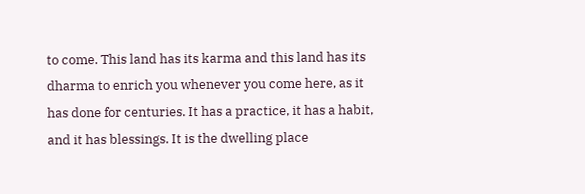to come. This land has its karma and this land has its dharma to enrich you whenever you come here, as it has done for centuries. It has a practice, it has a habit, and it has blessings. It is the dwelling place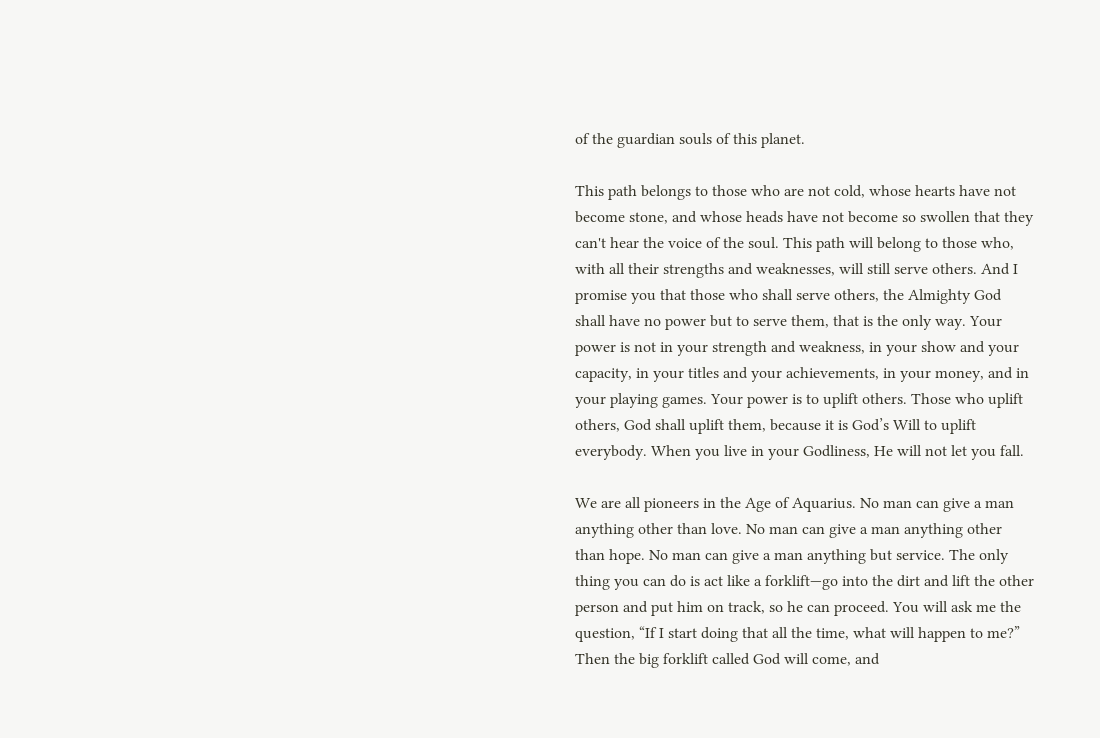of the guardian souls of this planet.

This path belongs to those who are not cold, whose hearts have not become stone, and whose heads have not become so swollen that they can't hear the voice of the soul. This path will belong to those who, with all their strengths and weaknesses, will still serve others. And I promise you that those who shall serve others, the Almighty God shall have no power but to serve them, that is the only way. Your power is not in your strength and weakness, in your show and your capacity, in your titles and your achievements, in your money, and in your playing games. Your power is to uplift others. Those who uplift others, God shall uplift them, because it is God’s Will to uplift everybody. When you live in your Godliness, He will not let you fall.

We are all pioneers in the Age of Aquarius. No man can give a man anything other than love. No man can give a man anything other than hope. No man can give a man anything but service. The only thing you can do is act like a forklift—go into the dirt and lift the other person and put him on track, so he can proceed. You will ask me the question, “If I start doing that all the time, what will happen to me?” Then the big forklift called God will come, and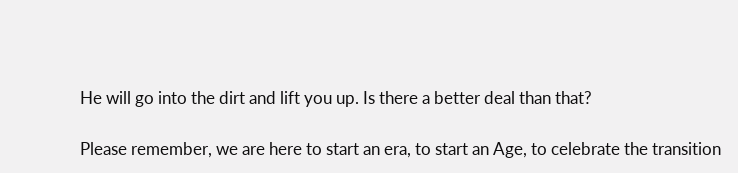He will go into the dirt and lift you up. Is there a better deal than that?

Please remember, we are here to start an era, to start an Age, to celebrate the transition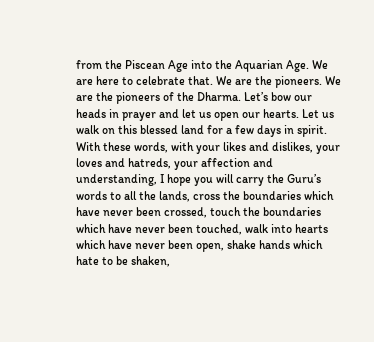from the Piscean Age into the Aquarian Age. We are here to celebrate that. We are the pioneers. We are the pioneers of the Dharma. Let’s bow our heads in prayer and let us open our hearts. Let us walk on this blessed land for a few days in spirit. With these words, with your likes and dislikes, your loves and hatreds, your affection and understanding, I hope you will carry the Guru’s words to all the lands, cross the boundaries which have never been crossed, touch the boundaries which have never been touched, walk into hearts which have never been open, shake hands which hate to be shaken,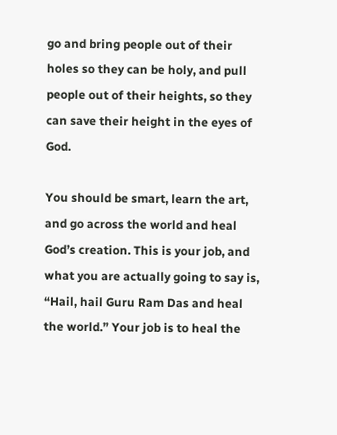go and bring people out of their holes so they can be holy, and pull people out of their heights, so they can save their height in the eyes of God.

You should be smart, learn the art, and go across the world and heal God’s creation. This is your job, and what you are actually going to say is, “Hail, hail Guru Ram Das and heal the world.” Your job is to heal the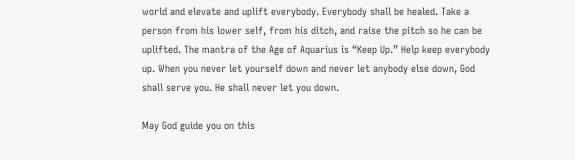world and elevate and uplift everybody. Everybody shall be healed. Take a person from his lower self, from his ditch, and raise the pitch so he can be uplifted. The mantra of the Age of Aquarius is “Keep Up.” Help keep everybody up. When you never let yourself down and never let anybody else down, God shall serve you. He shall never let you down.

May God guide you on this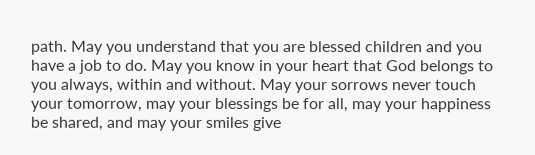path. May you understand that you are blessed children and you have a job to do. May you know in your heart that God belongs to you always, within and without. May your sorrows never touch your tomorrow, may your blessings be for all, may your happiness be shared, and may your smiles give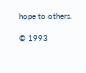hope to others.

© 1993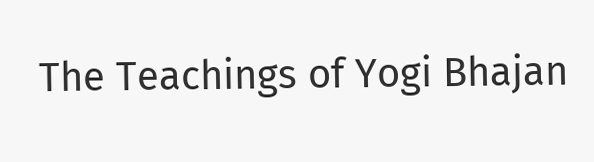The Teachings of Yogi Bhajan